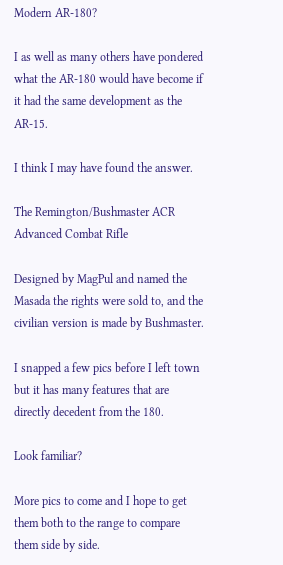Modern AR-180?

I as well as many others have pondered what the AR-180 would have become if it had the same development as the AR-15.

I think I may have found the answer.

The Remington/Bushmaster ACR Advanced Combat Rifle

Designed by MagPul and named the Masada the rights were sold to, and the civilian version is made by Bushmaster.

I snapped a few pics before I left town but it has many features that are directly decedent from the 180.

Look familiar?

More pics to come and I hope to get them both to the range to compare them side by side.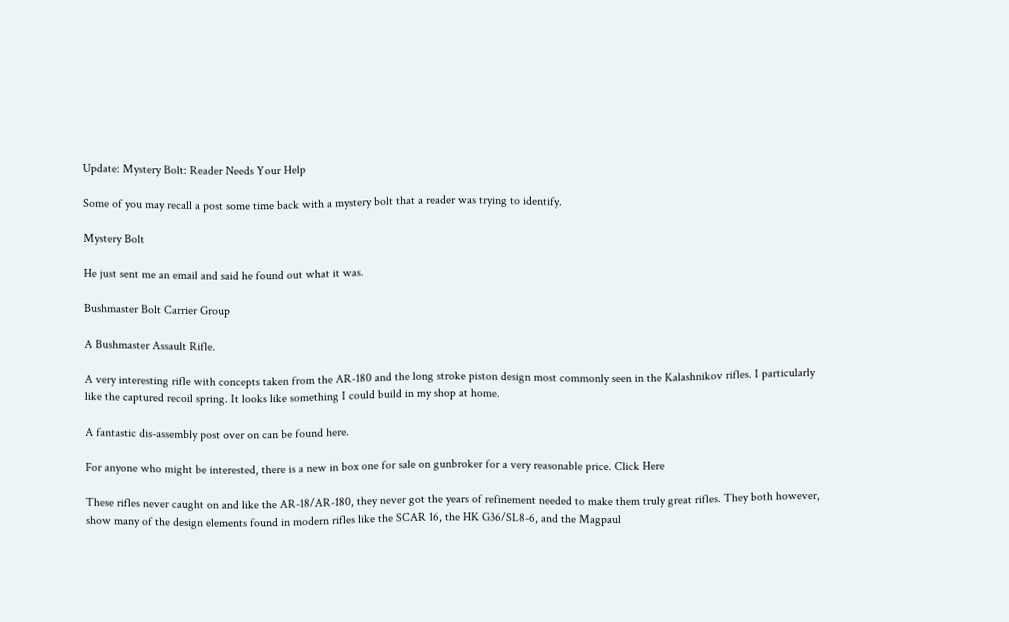Update: Mystery Bolt: Reader Needs Your Help

Some of you may recall a post some time back with a mystery bolt that a reader was trying to identify.

Mystery Bolt

He just sent me an email and said he found out what it was.

Bushmaster Bolt Carrier Group

A Bushmaster Assault Rifle.

A very interesting rifle with concepts taken from the AR-180 and the long stroke piston design most commonly seen in the Kalashnikov rifles. I particularly like the captured recoil spring. It looks like something I could build in my shop at home.

A fantastic dis-assembly post over on can be found here.

For anyone who might be interested, there is a new in box one for sale on gunbroker for a very reasonable price. Click Here

These rifles never caught on and like the AR-18/AR-180, they never got the years of refinement needed to make them truly great rifles. They both however, show many of the design elements found in modern rifles like the SCAR 16, the HK G36/SL8-6, and the Magpaul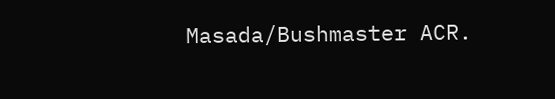Masada/Bushmaster ACR.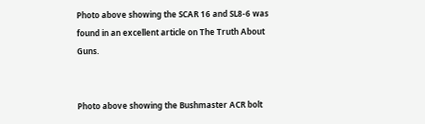Photo above showing the SCAR 16 and SL8-6 was found in an excellent article on The Truth About Guns.


Photo above showing the Bushmaster ACR bolt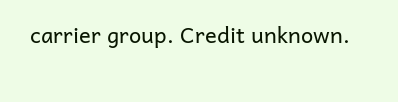carrier group. Credit unknown.